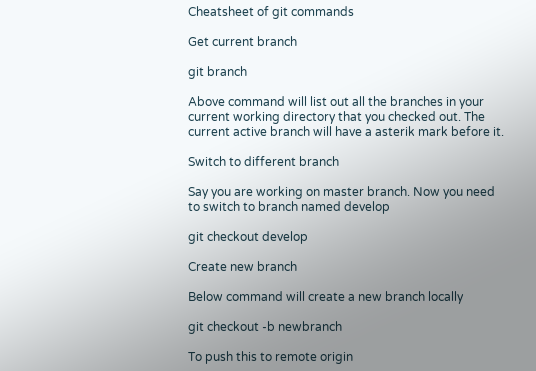Cheatsheet of git commands

Get current branch

git branch

Above command will list out all the branches in your current working directory that you checked out. The current active branch will have a asterik mark before it.

Switch to different branch

Say you are working on master branch. Now you need to switch to branch named develop

git checkout develop

Create new branch

Below command will create a new branch locally

git checkout -b newbranch

To push this to remote origin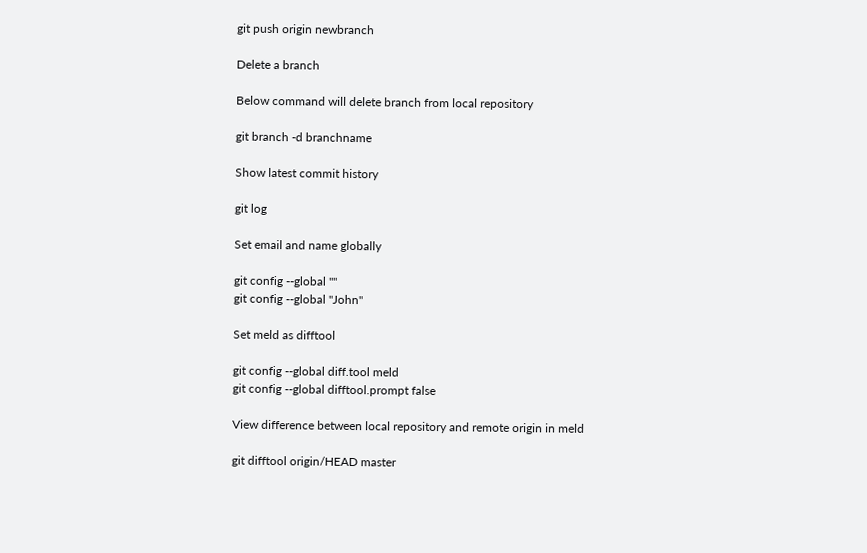git push origin newbranch

Delete a branch

Below command will delete branch from local repository

git branch -d branchname

Show latest commit history

git log

Set email and name globally

git config --global ""
git config --global "John"

Set meld as difftool

git config --global diff.tool meld
git config --global difftool.prompt false

View difference between local repository and remote origin in meld

git difftool origin/HEAD master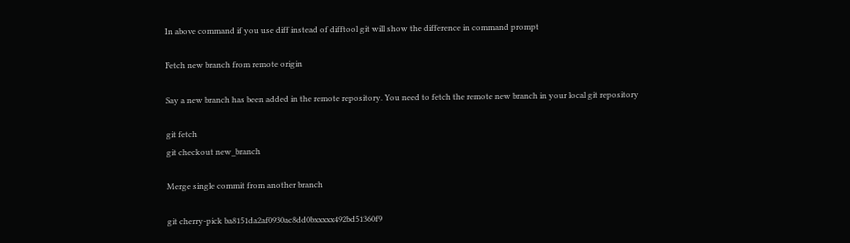In above command if you use diff instead of difftool git will show the difference in command prompt

Fetch new branch from remote origin

Say a new branch has been added in the remote repository. You need to fetch the remote new branch in your local git repository

git fetch
git checkout new_branch

Merge single commit from another branch

git cherry-pick ba8151da2af0930ac8dd0bxxxxx492bd51360f9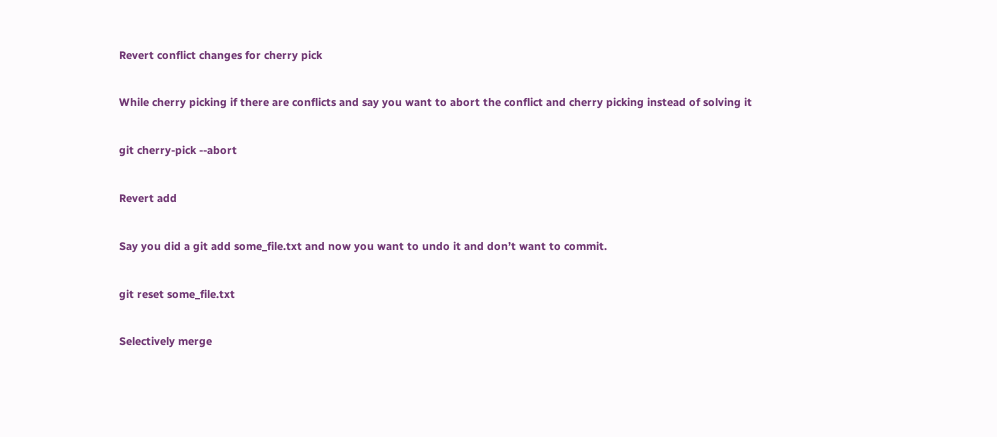Revert conflict changes for cherry pick

While cherry picking if there are conflicts and say you want to abort the conflict and cherry picking instead of solving it

git cherry-pick --abort

Revert add

Say you did a git add some_file.txt and now you want to undo it and don’t want to commit.

git reset some_file.txt

Selectively merge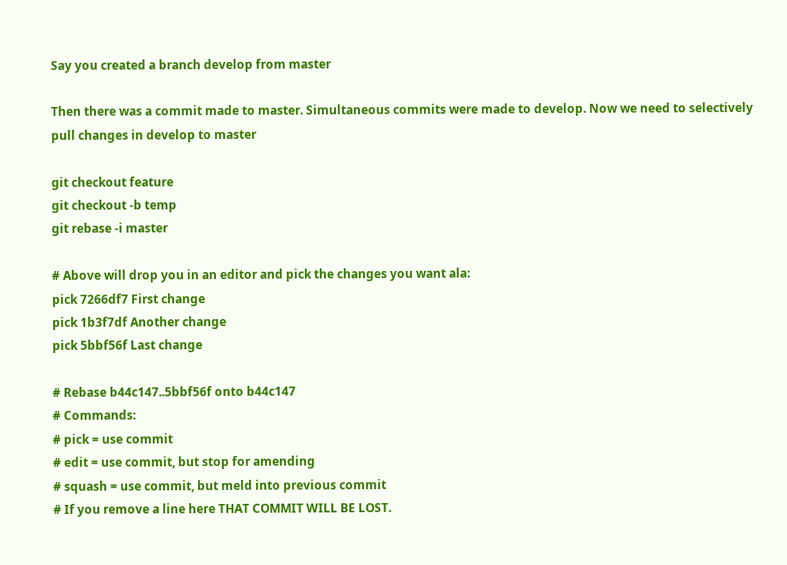Say you created a branch develop from master

Then there was a commit made to master. Simultaneous commits were made to develop. Now we need to selectively pull changes in develop to master

git checkout feature
git checkout -b temp
git rebase -i master

# Above will drop you in an editor and pick the changes you want ala:
pick 7266df7 First change
pick 1b3f7df Another change
pick 5bbf56f Last change

# Rebase b44c147..5bbf56f onto b44c147
# Commands:
# pick = use commit
# edit = use commit, but stop for amending
# squash = use commit, but meld into previous commit
# If you remove a line here THAT COMMIT WILL BE LOST.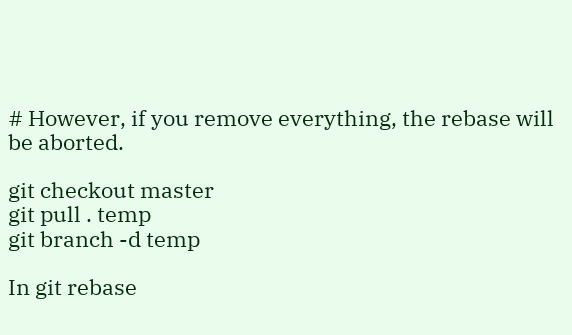# However, if you remove everything, the rebase will be aborted.

git checkout master
git pull . temp
git branch -d temp

In git rebase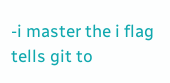-i master the i flag tells git to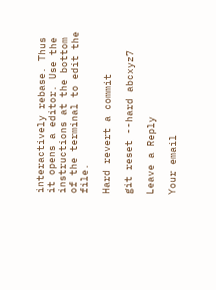interactively rebase. Thus it opens a editor. Use the instructions at the bottom of the terminal to edit the file.

Hard revert a commit

git reset --hard abcxyz7

Leave a Reply

Your email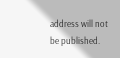address will not be published.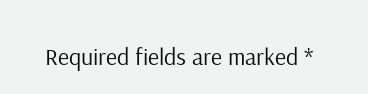Required fields are marked *